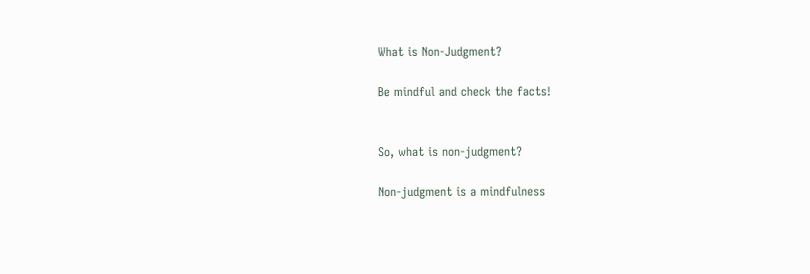What is Non-Judgment?

Be mindful and check the facts!


So, what is non-judgment?

Non-judgment is a mindfulness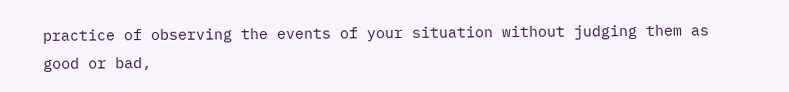practice of observing the events of your situation without judging them as good or bad,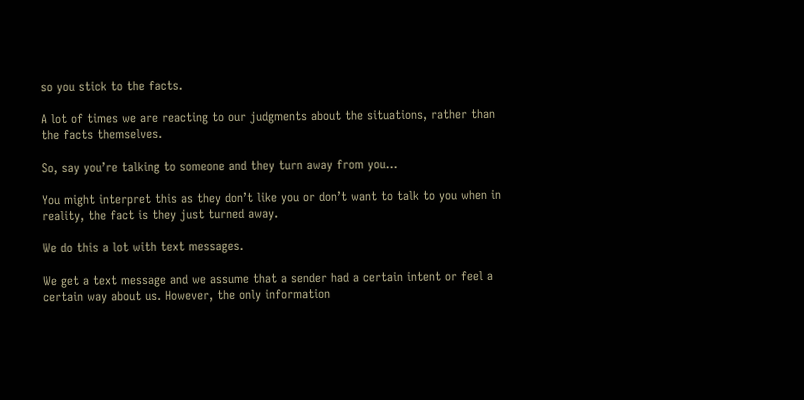so you stick to the facts.

A lot of times we are reacting to our judgments about the situations, rather than the facts themselves.

So, say you’re talking to someone and they turn away from you…

You might interpret this as they don’t like you or don’t want to talk to you when in reality, the fact is they just turned away.

We do this a lot with text messages.

We get a text message and we assume that a sender had a certain intent or feel a certain way about us. However, the only information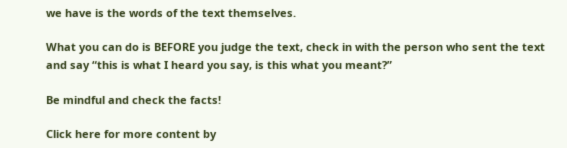we have is the words of the text themselves.

What you can do is BEFORE you judge the text, check in with the person who sent the text and say “this is what I heard you say, is this what you meant?”

Be mindful and check the facts!

Click here for more content by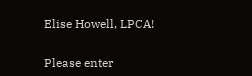Elise Howell, LPCA!


Please enter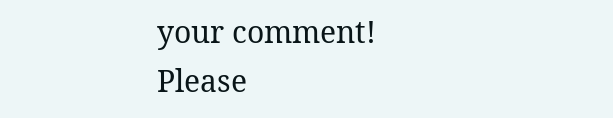your comment!
Please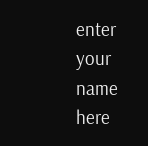enter your name here